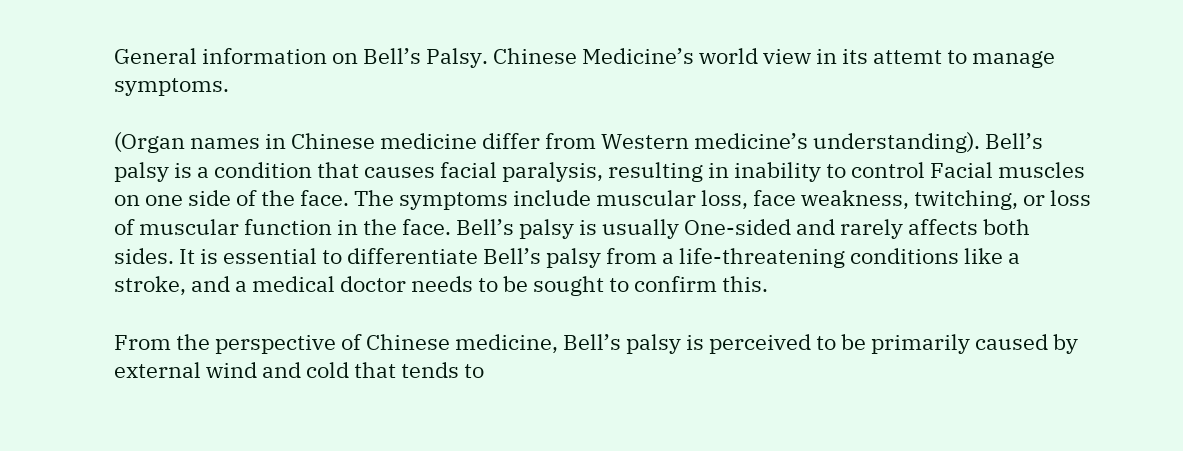General information on Bell’s Palsy. Chinese Medicine’s world view in its attemt to manage symptoms.

(Organ names in Chinese medicine differ from Western medicine’s understanding). Bell’s palsy is a condition that causes facial paralysis, resulting in inability to control Facial muscles on one side of the face. The symptoms include muscular loss, face weakness, twitching, or loss of muscular function in the face. Bell’s palsy is usually One-sided and rarely affects both sides. It is essential to differentiate Bell’s palsy from a life-threatening conditions like a stroke, and a medical doctor needs to be sought to confirm this.

From the perspective of Chinese medicine, Bell’s palsy is perceived to be primarily caused by external wind and cold that tends to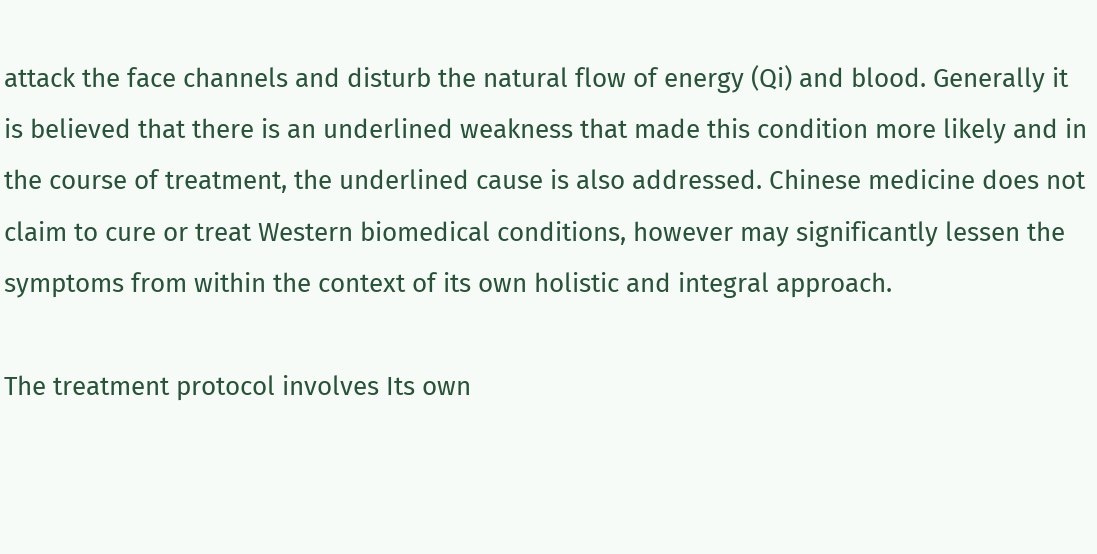attack the face channels and disturb the natural flow of energy (Qi) and blood. Generally it is believed that there is an underlined weakness that made this condition more likely and in the course of treatment, the underlined cause is also addressed. Chinese medicine does not claim to cure or treat Western biomedical conditions, however may significantly lessen the symptoms from within the context of its own holistic and integral approach.

The treatment protocol involves Its own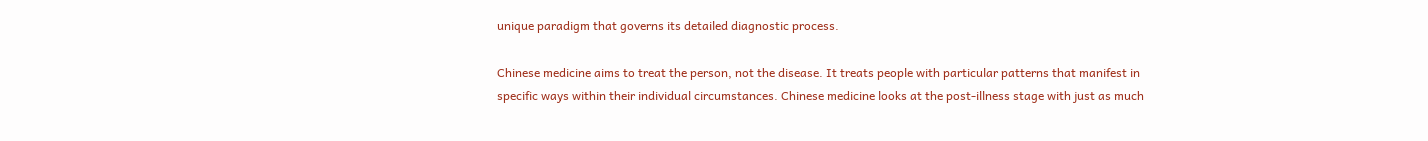unique paradigm that governs its detailed diagnostic process.

Chinese medicine aims to treat the person, not the disease. It treats people with particular patterns that manifest in specific ways within their individual circumstances. Chinese medicine looks at the post-illness stage with just as much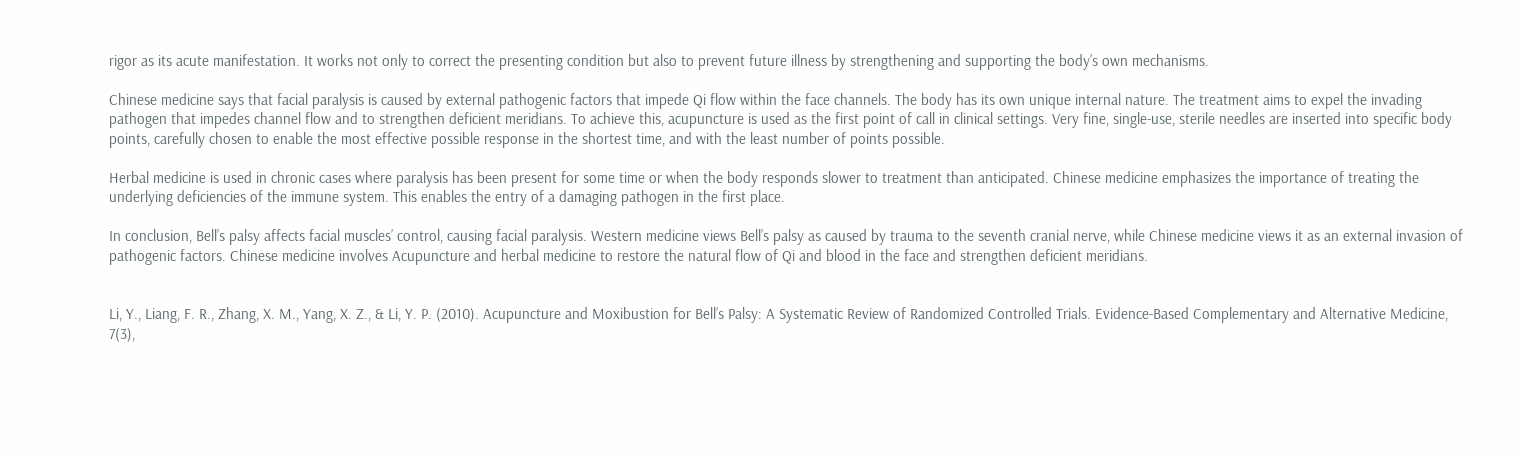rigor as its acute manifestation. It works not only to correct the presenting condition but also to prevent future illness by strengthening and supporting the body’s own mechanisms.

Chinese medicine says that facial paralysis is caused by external pathogenic factors that impede Qi flow within the face channels. The body has its own unique internal nature. The treatment aims to expel the invading pathogen that impedes channel flow and to strengthen deficient meridians. To achieve this, acupuncture is used as the first point of call in clinical settings. Very fine, single-use, sterile needles are inserted into specific body points, carefully chosen to enable the most effective possible response in the shortest time, and with the least number of points possible.

Herbal medicine is used in chronic cases where paralysis has been present for some time or when the body responds slower to treatment than anticipated. Chinese medicine emphasizes the importance of treating the underlying deficiencies of the immune system. This enables the entry of a damaging pathogen in the first place.

In conclusion, Bell’s palsy affects facial muscles’ control, causing facial paralysis. Western medicine views Bell’s palsy as caused by trauma to the seventh cranial nerve, while Chinese medicine views it as an external invasion of pathogenic factors. Chinese medicine involves Acupuncture and herbal medicine to restore the natural flow of Qi and blood in the face and strengthen deficient meridians.


Li, Y., Liang, F. R., Zhang, X. M., Yang, X. Z., & Li, Y. P. (2010). Acupuncture and Moxibustion for Bell’s Palsy: A Systematic Review of Randomized Controlled Trials. Evidence-Based Complementary and Alternative Medicine, 7(3),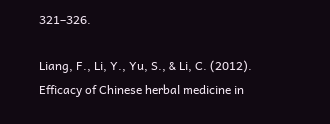321–326.

Liang, F., Li, Y., Yu, S., & Li, C. (2012). Efficacy of Chinese herbal medicine in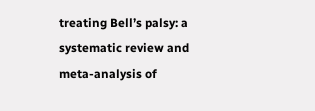treating Bell’s palsy: a systematic review and meta-analysis of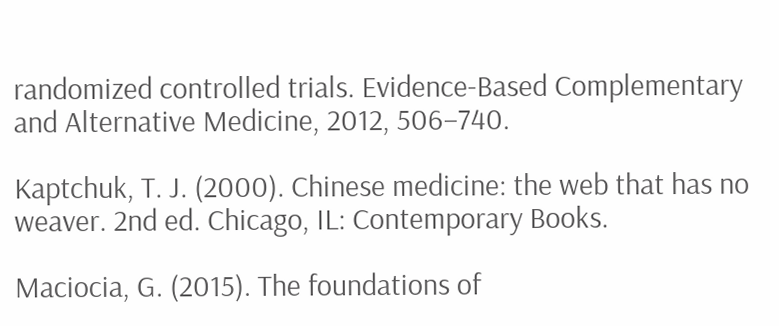randomized controlled trials. Evidence-Based Complementary and Alternative Medicine, 2012, 506–740.

Kaptchuk, T. J. (2000). Chinese medicine: the web that has no weaver. 2nd ed. Chicago, IL: Contemporary Books.

Maciocia, G. (2015). The foundations of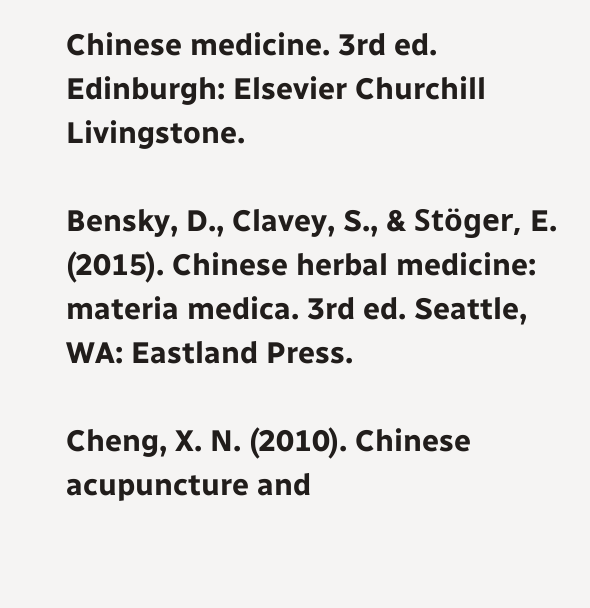Chinese medicine. 3rd ed. Edinburgh: Elsevier Churchill Livingstone.

Bensky, D., Clavey, S., & Stöger, E. (2015). Chinese herbal medicine: materia medica. 3rd ed. Seattle, WA: Eastland Press.

Cheng, X. N. (2010). Chinese acupuncture and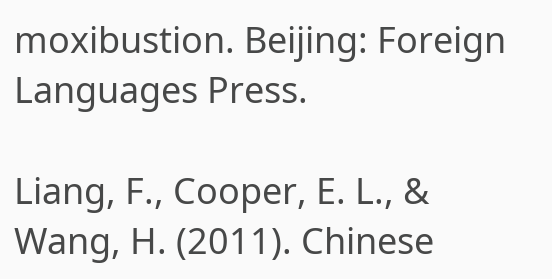moxibustion. Beijing: Foreign Languages Press.

Liang, F., Cooper, E. L., & Wang, H. (2011). Chinese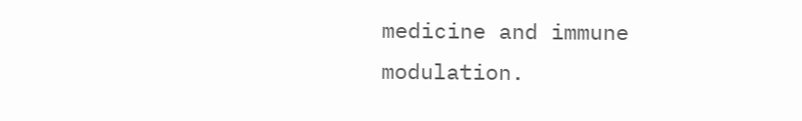medicine and immune modulation.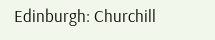Edinburgh: Churchill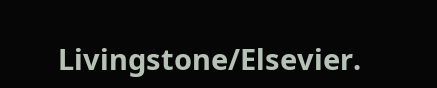Livingstone/Elsevier.